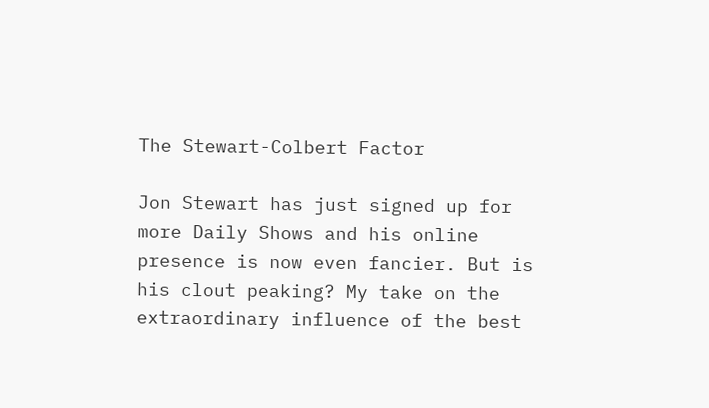The Stewart-Colbert Factor

Jon Stewart has just signed up for more Daily Shows and his online presence is now even fancier. But is his clout peaking? My take on the extraordinary influence of the best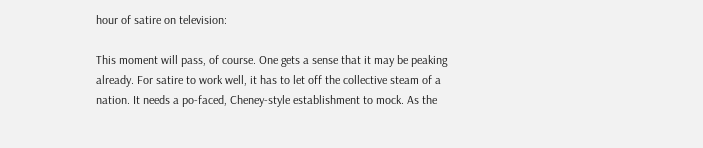hour of satire on television:

This moment will pass, of course. One gets a sense that it may be peaking already. For satire to work well, it has to let off the collective steam of a nation. It needs a po-faced, Cheney-style establishment to mock. As the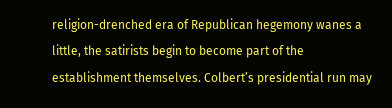religion-drenched era of Republican hegemony wanes a little, the satirists begin to become part of the establishment themselves. Colbert’s presidential run may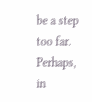be a step too far. Perhaps, in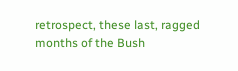retrospect, these last, ragged months of the Bush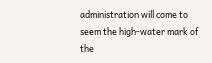administration will come to seem the high-water mark of the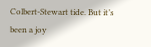Colbert-Stewart tide. But it’s been a joy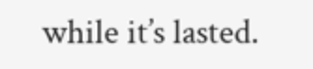while it’s lasted.